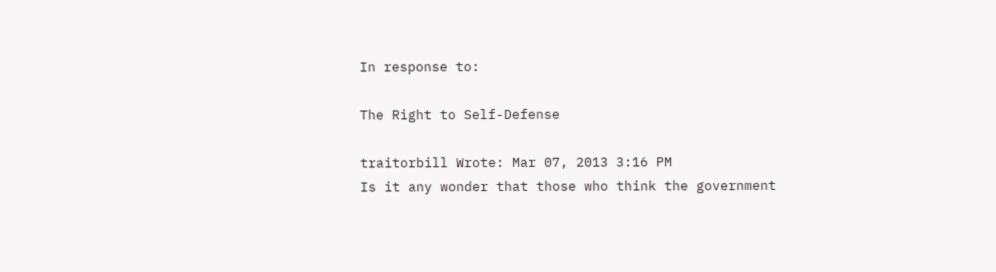In response to:

The Right to Self-Defense

traitorbill Wrote: Mar 07, 2013 3:16 PM
Is it any wonder that those who think the government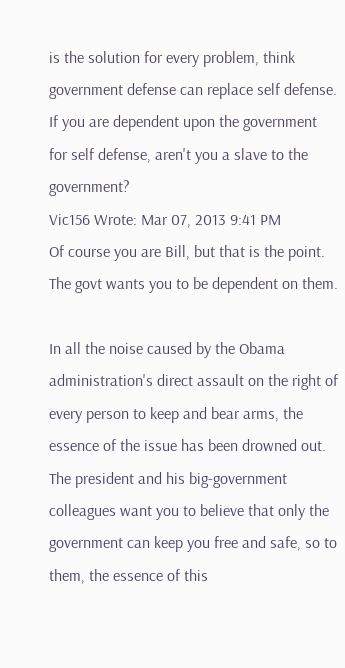is the solution for every problem, think government defense can replace self defense. If you are dependent upon the government for self defense, aren't you a slave to the government?
Vic156 Wrote: Mar 07, 2013 9:41 PM
Of course you are Bill, but that is the point. The govt wants you to be dependent on them.

In all the noise caused by the Obama administration's direct assault on the right of every person to keep and bear arms, the essence of the issue has been drowned out. The president and his big-government colleagues want you to believe that only the government can keep you free and safe, so to them, the essence of this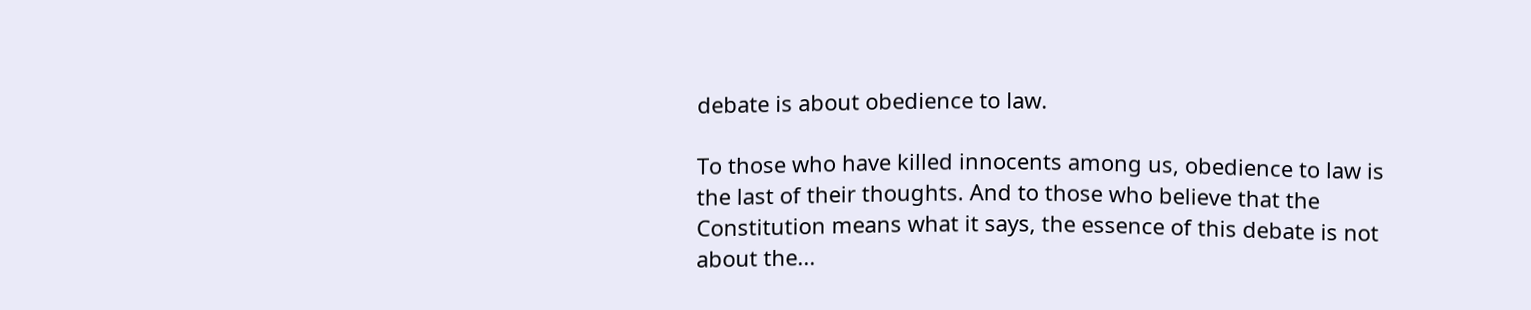debate is about obedience to law.

To those who have killed innocents among us, obedience to law is the last of their thoughts. And to those who believe that the Constitution means what it says, the essence of this debate is not about the...